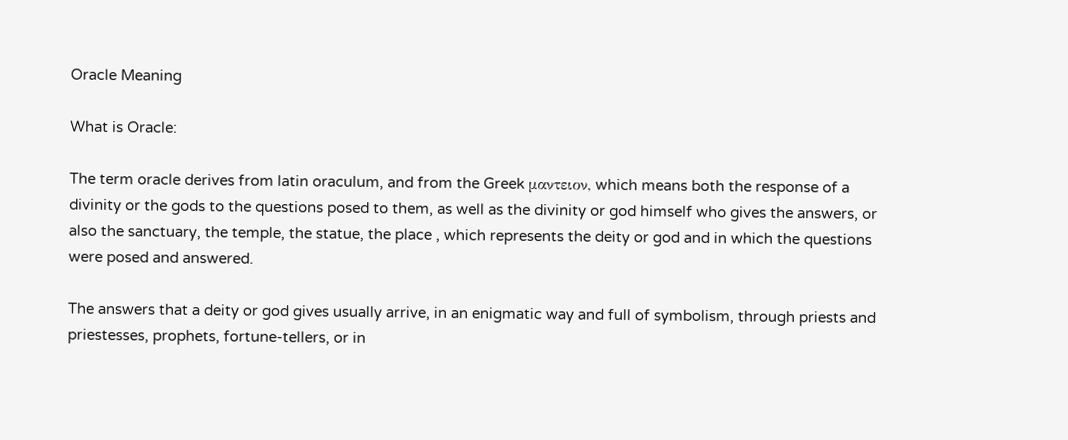Oracle Meaning

What is Oracle:

The term oracle derives from latin oraculum, and from the Greek μαντειον, which means both the response of a divinity or the gods to the questions posed to them, as well as the divinity or god himself who gives the answers, or also the sanctuary, the temple, the statue, the place , which represents the deity or god and in which the questions were posed and answered.

The answers that a deity or god gives usually arrive, in an enigmatic way and full of symbolism, through priests and priestesses, prophets, fortune-tellers, or in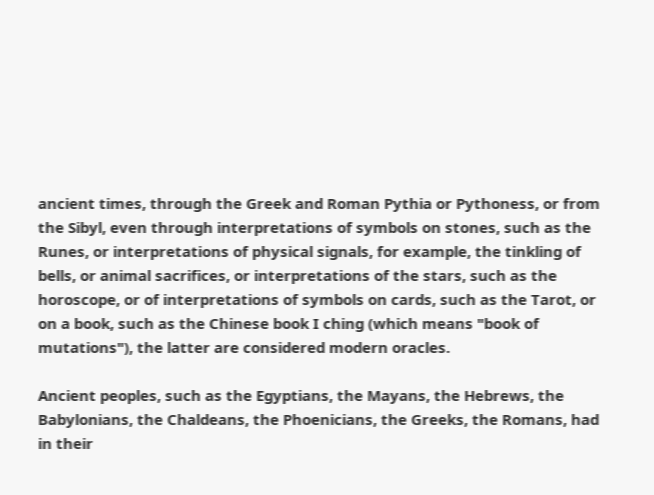ancient times, through the Greek and Roman Pythia or Pythoness, or from the Sibyl, even through interpretations of symbols on stones, such as the Runes, or interpretations of physical signals, for example, the tinkling of bells, or animal sacrifices, or interpretations of the stars, such as the horoscope, or of interpretations of symbols on cards, such as the Tarot, or on a book, such as the Chinese book I ching (which means "book of mutations"), the latter are considered modern oracles.

Ancient peoples, such as the Egyptians, the Mayans, the Hebrews, the Babylonians, the Chaldeans, the Phoenicians, the Greeks, the Romans, had in their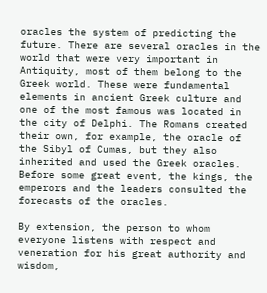oracles the system of predicting the future. There are several oracles in the world that were very important in Antiquity, most of them belong to the Greek world. These were fundamental elements in ancient Greek culture and one of the most famous was located in the city of Delphi. The Romans created their own, for example, the oracle of the Sibyl of Cumas, but they also inherited and used the Greek oracles. Before some great event, the kings, the emperors and the leaders consulted the forecasts of the oracles.

By extension, the person to whom everyone listens with respect and veneration for his great authority and wisdom,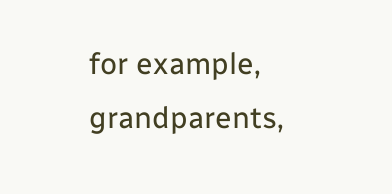for example, grandparents,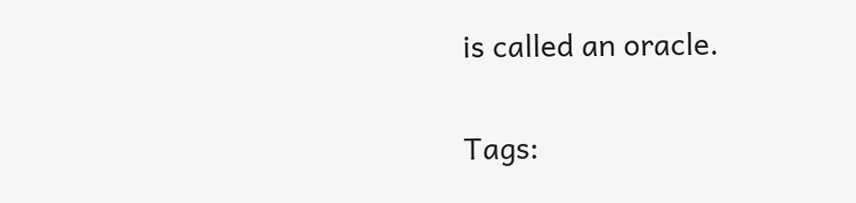is called an oracle.

Tags: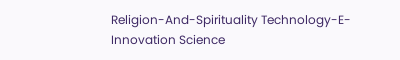Religion-And-Spirituality Technology-E-Innovation Science